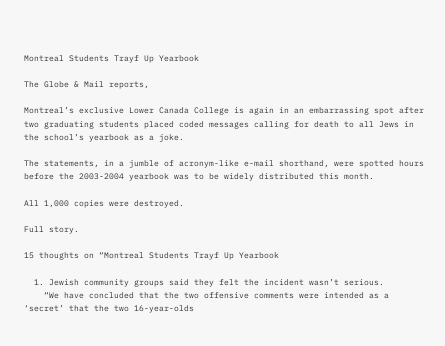Montreal Students Trayf Up Yearbook

The Globe & Mail reports,

Montreal’s exclusive Lower Canada College is again in an embarrassing spot after two graduating students placed coded messages calling for death to all Jews in the school’s yearbook as a joke.

The statements, in a jumble of acronym-like e-mail shorthand, were spotted hours before the 2003-2004 yearbook was to be widely distributed this month.

All 1,000 copies were destroyed.

Full story.

15 thoughts on “Montreal Students Trayf Up Yearbook

  1. Jewish community groups said they felt the incident wasn’t serious.
    “We have concluded that the two offensive comments were intended as a ‘secret’ that the two 16-year-olds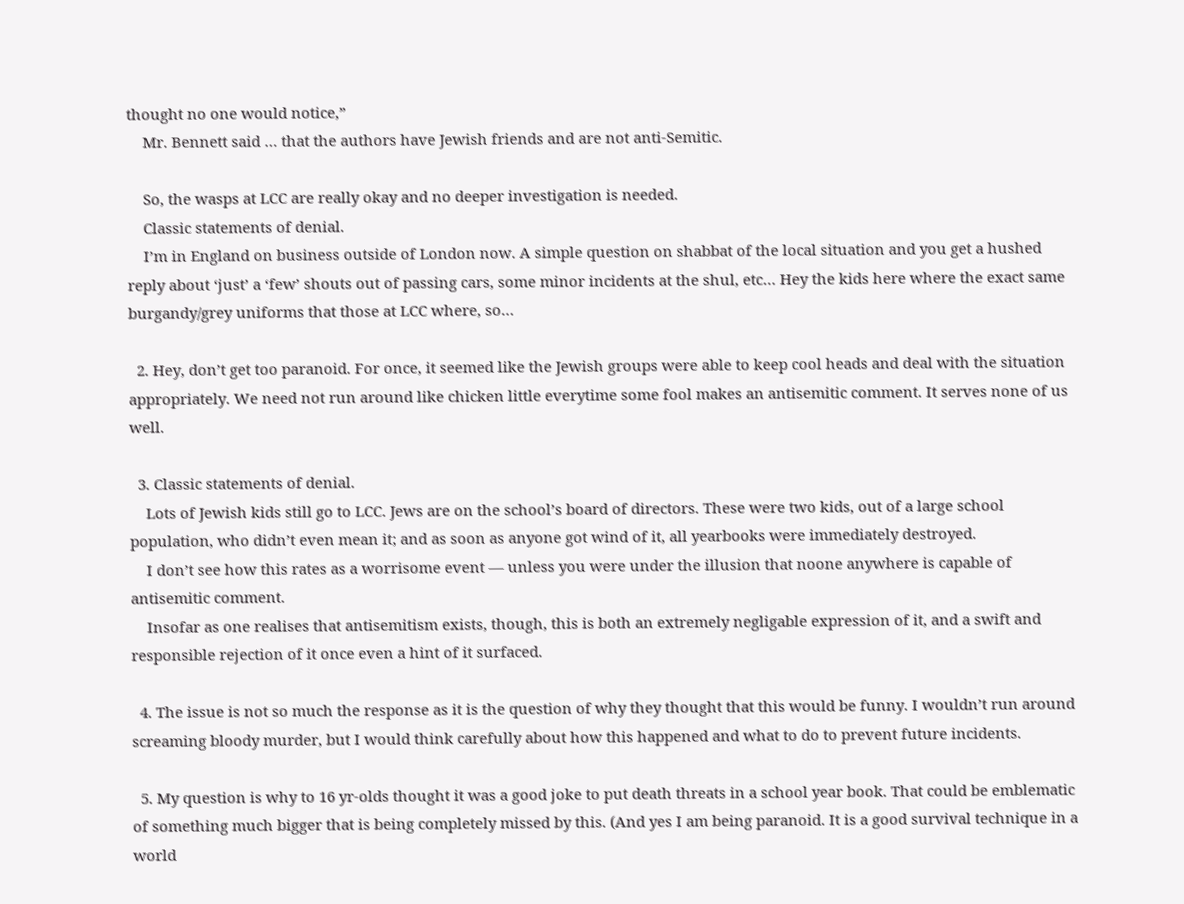thought no one would notice,”
    Mr. Bennett said … that the authors have Jewish friends and are not anti-Semitic.

    So, the wasps at LCC are really okay and no deeper investigation is needed.
    Classic statements of denial.
    I’m in England on business outside of London now. A simple question on shabbat of the local situation and you get a hushed reply about ‘just’ a ‘few’ shouts out of passing cars, some minor incidents at the shul, etc… Hey the kids here where the exact same burgandy/grey uniforms that those at LCC where, so…

  2. Hey, don’t get too paranoid. For once, it seemed like the Jewish groups were able to keep cool heads and deal with the situation appropriately. We need not run around like chicken little everytime some fool makes an antisemitic comment. It serves none of us well.

  3. Classic statements of denial.
    Lots of Jewish kids still go to LCC. Jews are on the school’s board of directors. These were two kids, out of a large school population, who didn’t even mean it; and as soon as anyone got wind of it, all yearbooks were immediately destroyed.
    I don’t see how this rates as a worrisome event — unless you were under the illusion that noone anywhere is capable of antisemitic comment.
    Insofar as one realises that antisemitism exists, though, this is both an extremely negligable expression of it, and a swift and responsible rejection of it once even a hint of it surfaced.

  4. The issue is not so much the response as it is the question of why they thought that this would be funny. I wouldn’t run around screaming bloody murder, but I would think carefully about how this happened and what to do to prevent future incidents.

  5. My question is why to 16 yr-olds thought it was a good joke to put death threats in a school year book. That could be emblematic of something much bigger that is being completely missed by this. (And yes I am being paranoid. It is a good survival technique in a world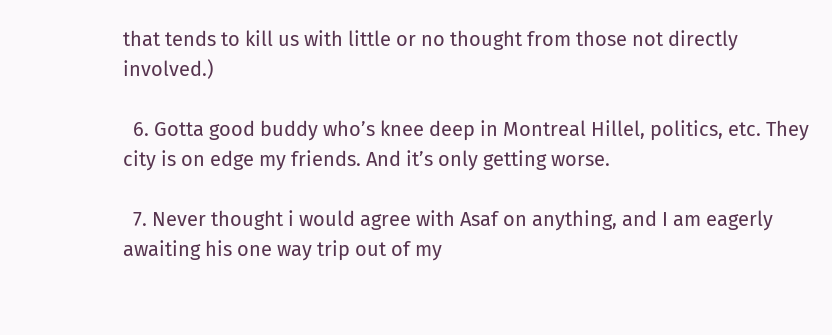that tends to kill us with little or no thought from those not directly involved.)

  6. Gotta good buddy who’s knee deep in Montreal Hillel, politics, etc. They city is on edge my friends. And it’s only getting worse.

  7. Never thought i would agree with Asaf on anything, and I am eagerly awaiting his one way trip out of my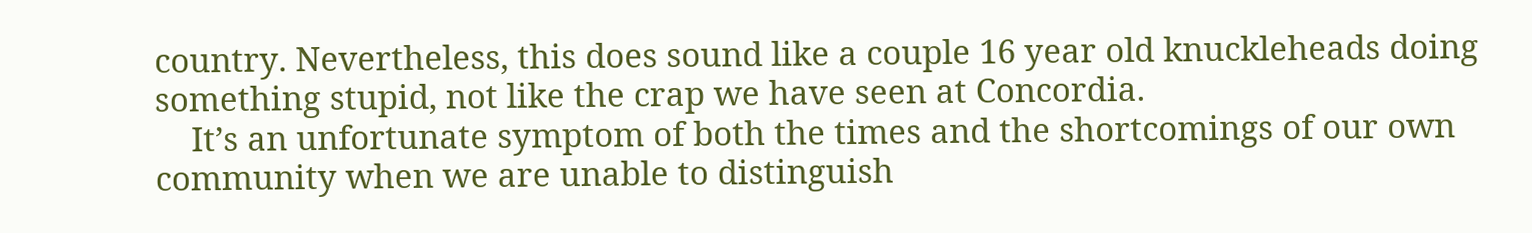country. Nevertheless, this does sound like a couple 16 year old knuckleheads doing something stupid, not like the crap we have seen at Concordia.
    It’s an unfortunate symptom of both the times and the shortcomings of our own community when we are unable to distinguish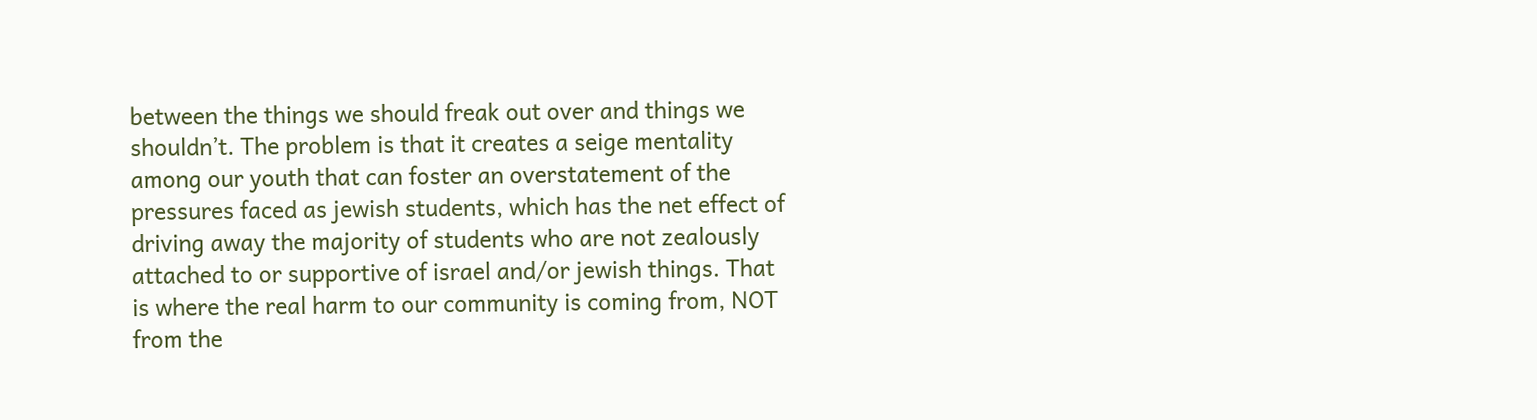between the things we should freak out over and things we shouldn’t. The problem is that it creates a seige mentality among our youth that can foster an overstatement of the pressures faced as jewish students, which has the net effect of driving away the majority of students who are not zealously attached to or supportive of israel and/or jewish things. That is where the real harm to our community is coming from, NOT from the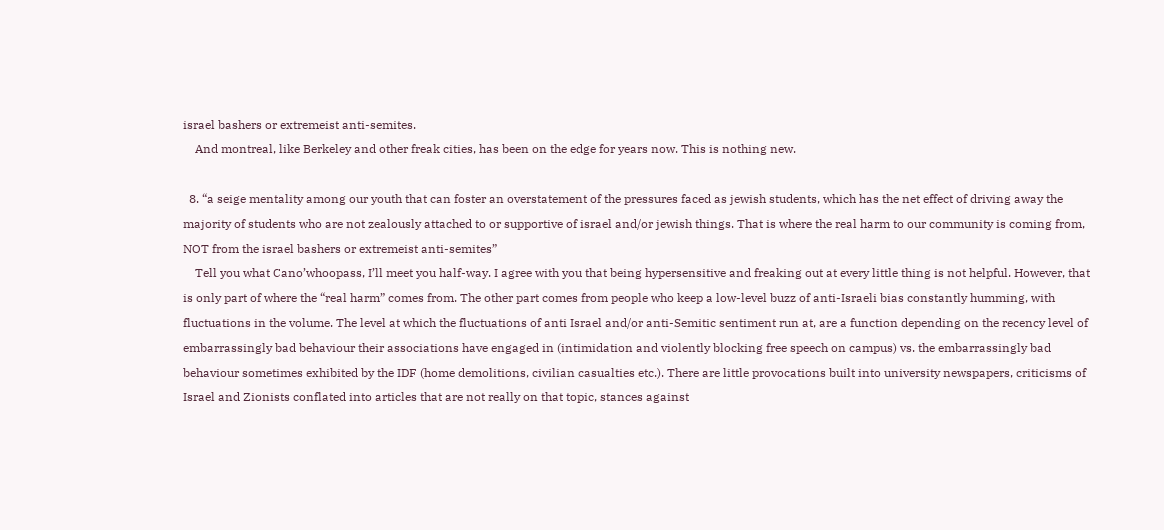israel bashers or extremeist anti-semites.
    And montreal, like Berkeley and other freak cities, has been on the edge for years now. This is nothing new.

  8. “a seige mentality among our youth that can foster an overstatement of the pressures faced as jewish students, which has the net effect of driving away the majority of students who are not zealously attached to or supportive of israel and/or jewish things. That is where the real harm to our community is coming from, NOT from the israel bashers or extremeist anti-semites”
    Tell you what Cano’whoopass, I’ll meet you half-way. I agree with you that being hypersensitive and freaking out at every little thing is not helpful. However, that is only part of where the “real harm” comes from. The other part comes from people who keep a low-level buzz of anti-Israeli bias constantly humming, with fluctuations in the volume. The level at which the fluctuations of anti Israel and/or anti-Semitic sentiment run at, are a function depending on the recency level of embarrassingly bad behaviour their associations have engaged in (intimidation and violently blocking free speech on campus) vs. the embarrassingly bad behaviour sometimes exhibited by the IDF (home demolitions, civilian casualties etc.). There are little provocations built into university newspapers, criticisms of Israel and Zionists conflated into articles that are not really on that topic, stances against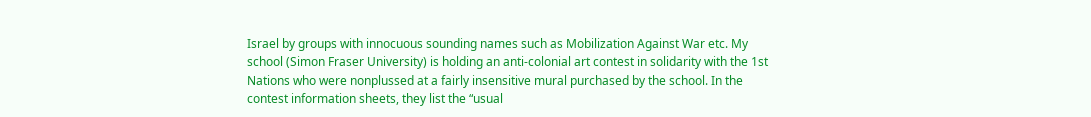Israel by groups with innocuous sounding names such as Mobilization Against War etc. My school (Simon Fraser University) is holding an anti-colonial art contest in solidarity with the 1st Nations who were nonplussed at a fairly insensitive mural purchased by the school. In the contest information sheets, they list the “usual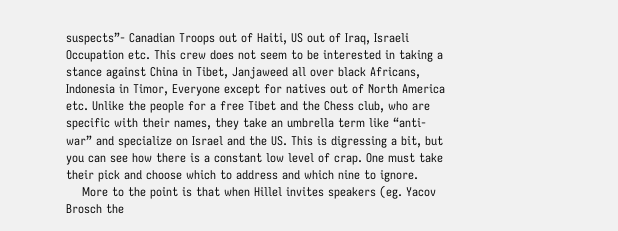suspects”- Canadian Troops out of Haiti, US out of Iraq, Israeli Occupation etc. This crew does not seem to be interested in taking a stance against China in Tibet, Janjaweed all over black Africans, Indonesia in Timor, Everyone except for natives out of North America etc. Unlike the people for a free Tibet and the Chess club, who are specific with their names, they take an umbrella term like “anti-war” and specialize on Israel and the US. This is digressing a bit, but you can see how there is a constant low level of crap. One must take their pick and choose which to address and which nine to ignore.
    More to the point is that when Hillel invites speakers (eg. Yacov Brosch the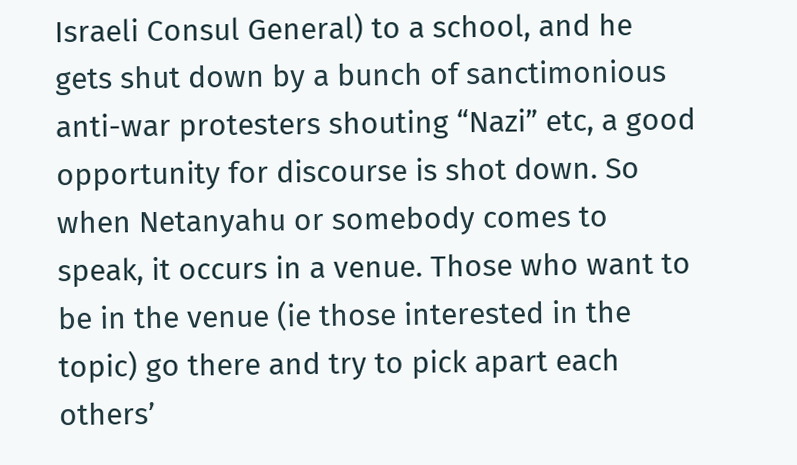Israeli Consul General) to a school, and he gets shut down by a bunch of sanctimonious anti-war protesters shouting “Nazi” etc, a good opportunity for discourse is shot down. So when Netanyahu or somebody comes to speak, it occurs in a venue. Those who want to be in the venue (ie those interested in the topic) go there and try to pick apart each others’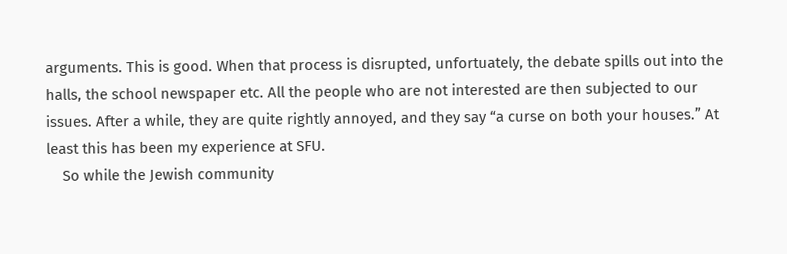arguments. This is good. When that process is disrupted, unfortuately, the debate spills out into the halls, the school newspaper etc. All the people who are not interested are then subjected to our issues. After a while, they are quite rightly annoyed, and they say “a curse on both your houses.” At least this has been my experience at SFU.
    So while the Jewish community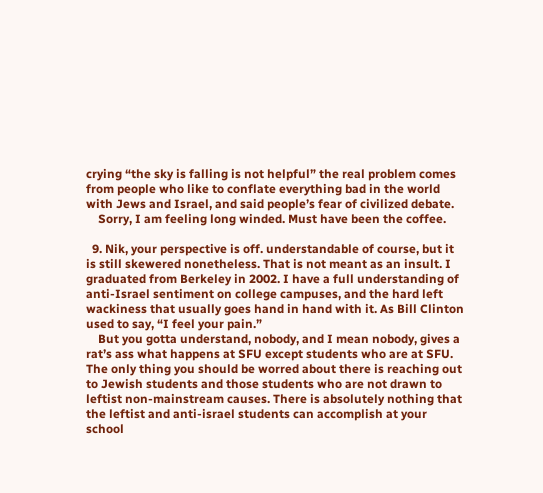crying “the sky is falling is not helpful” the real problem comes from people who like to conflate everything bad in the world with Jews and Israel, and said people’s fear of civilized debate.
    Sorry, I am feeling long winded. Must have been the coffee.

  9. Nik, your perspective is off. understandable of course, but it is still skewered nonetheless. That is not meant as an insult. I graduated from Berkeley in 2002. I have a full understanding of anti-Israel sentiment on college campuses, and the hard left wackiness that usually goes hand in hand with it. As Bill Clinton used to say, “I feel your pain.”
    But you gotta understand, nobody, and I mean nobody, gives a rat’s ass what happens at SFU except students who are at SFU. The only thing you should be worred about there is reaching out to Jewish students and those students who are not drawn to leftist non-mainstream causes. There is absolutely nothing that the leftist and anti-israel students can accomplish at your school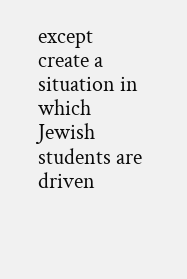except create a situation in which Jewish students are driven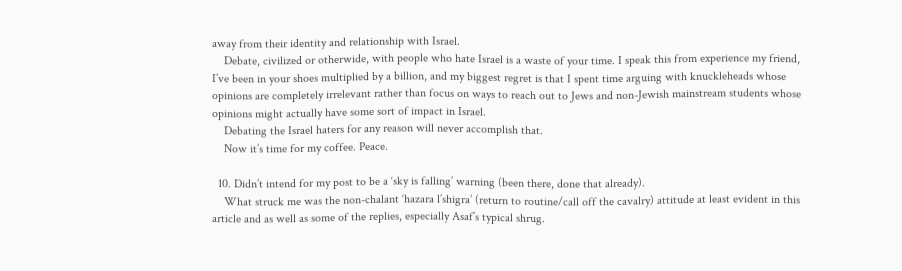away from their identity and relationship with Israel.
    Debate, civilized or otherwide, with people who hate Israel is a waste of your time. I speak this from experience my friend, I’ve been in your shoes multiplied by a billion, and my biggest regret is that I spent time arguing with knuckleheads whose opinions are completely irrelevant rather than focus on ways to reach out to Jews and non-Jewish mainstream students whose opinions might actually have some sort of impact in Israel.
    Debating the Israel haters for any reason will never accomplish that.
    Now it’s time for my coffee. Peace.

  10. Didn’t intend for my post to be a ‘sky is falling’ warning (been there, done that already).
    What struck me was the non-chalant ‘hazara l’shigra’ (return to routine/call off the cavalry) attitude at least evident in this article and as well as some of the replies, especially Asaf’s typical shrug.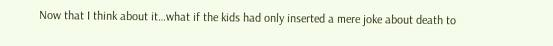Now that I think about it…what if the kids had only inserted a mere joke about death to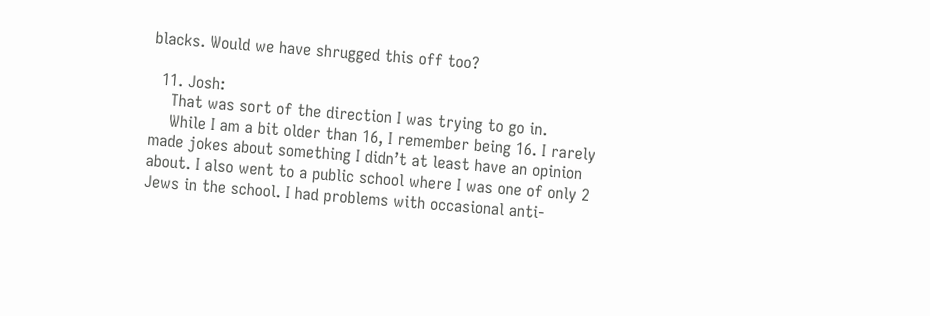blacks. Would we have shrugged this off too?

  11. Josh:
    That was sort of the direction I was trying to go in.
    While I am a bit older than 16, I remember being 16. I rarely made jokes about something I didn’t at least have an opinion about. I also went to a public school where I was one of only 2 Jews in the school. I had problems with occasional anti-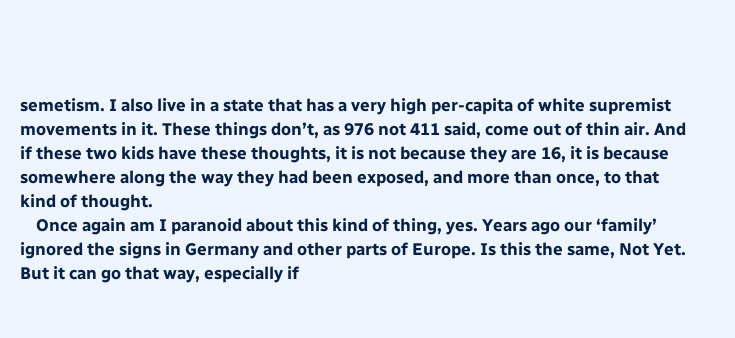semetism. I also live in a state that has a very high per-capita of white supremist movements in it. These things don’t, as 976 not 411 said, come out of thin air. And if these two kids have these thoughts, it is not because they are 16, it is because somewhere along the way they had been exposed, and more than once, to that kind of thought.
    Once again am I paranoid about this kind of thing, yes. Years ago our ‘family’ ignored the signs in Germany and other parts of Europe. Is this the same, Not Yet. But it can go that way, especially if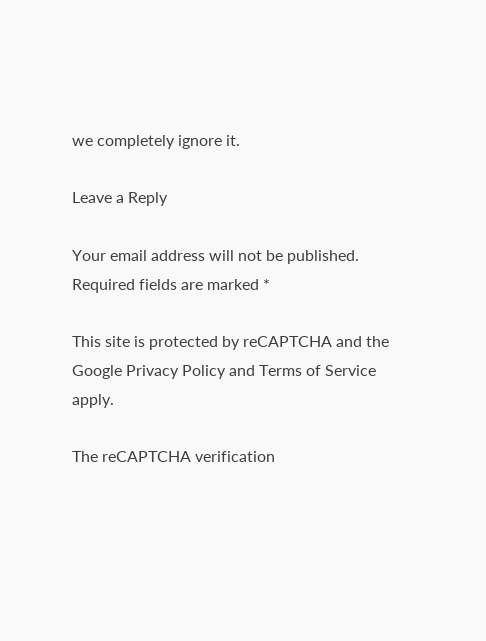we completely ignore it.

Leave a Reply

Your email address will not be published. Required fields are marked *

This site is protected by reCAPTCHA and the Google Privacy Policy and Terms of Service apply.

The reCAPTCHA verification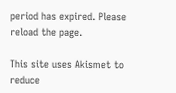period has expired. Please reload the page.

This site uses Akismet to reduce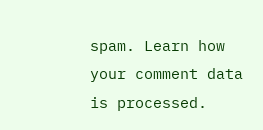spam. Learn how your comment data is processed.